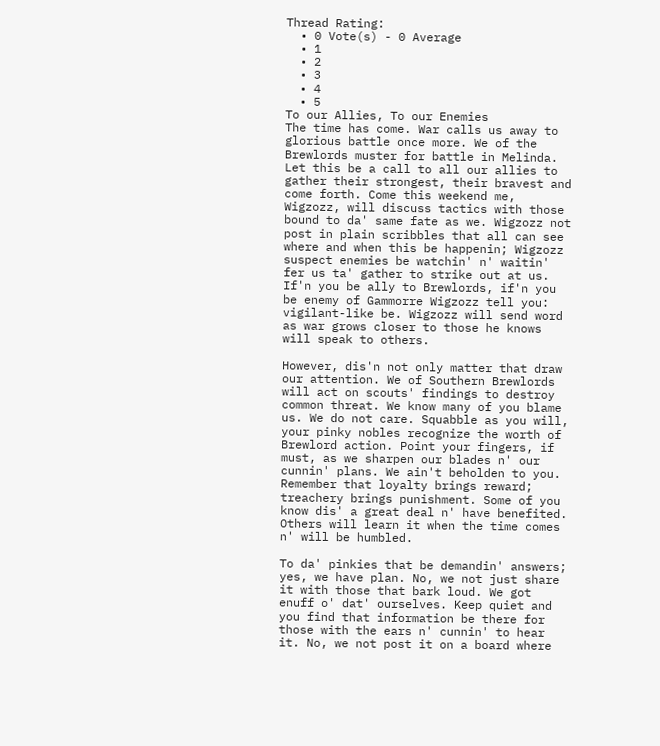Thread Rating:
  • 0 Vote(s) - 0 Average
  • 1
  • 2
  • 3
  • 4
  • 5
To our Allies, To our Enemies
The time has come. War calls us away to glorious battle once more. We of the Brewlords muster for battle in Melinda. Let this be a call to all our allies to gather their strongest, their bravest and come forth. Come this weekend me, Wigzozz, will discuss tactics with those bound to da' same fate as we. Wigzozz not post in plain scribbles that all can see where and when this be happenin; Wigzozz suspect enemies be watchin' n' waitin' fer us ta' gather to strike out at us. If'n you be ally to Brewlords, if'n you be enemy of Gammorre Wigzozz tell you: vigilant-like be. Wigzozz will send word as war grows closer to those he knows will speak to others.

However, dis'n not only matter that draw our attention. We of Southern Brewlords will act on scouts' findings to destroy common threat. We know many of you blame us. We do not care. Squabble as you will, your pinky nobles recognize the worth of Brewlord action. Point your fingers, if must, as we sharpen our blades n' our cunnin' plans. We ain't beholden to you. Remember that loyalty brings reward; treachery brings punishment. Some of you know dis' a great deal n' have benefited. Others will learn it when the time comes n' will be humbled.

To da' pinkies that be demandin' answers; yes, we have plan. No, we not just share it with those that bark loud. We got enuff o' dat' ourselves. Keep quiet and you find that information be there for those with the ears n' cunnin' to hear it. No, we not post it on a board where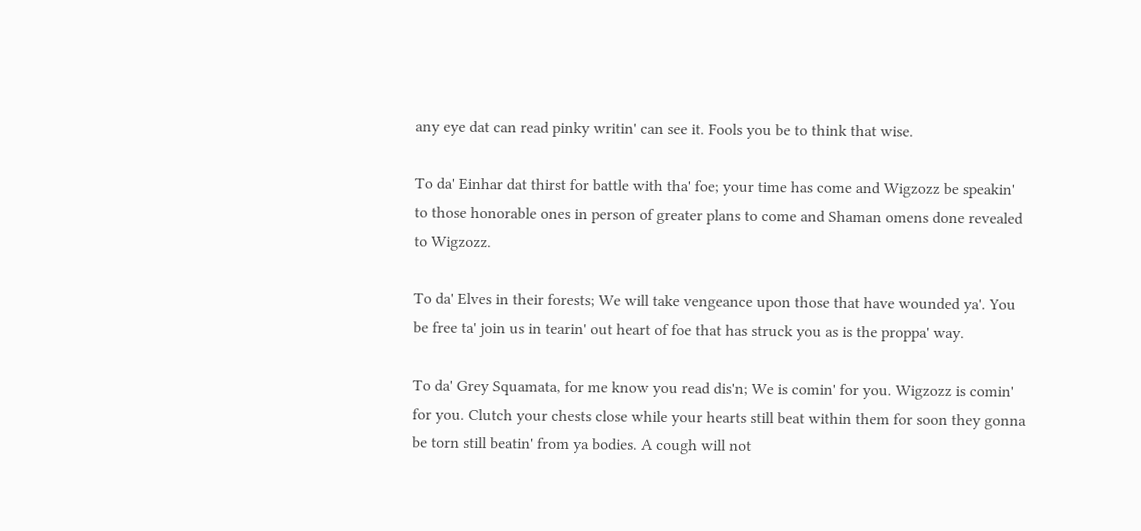any eye dat can read pinky writin' can see it. Fools you be to think that wise.

To da' Einhar dat thirst for battle with tha' foe; your time has come and Wigzozz be speakin' to those honorable ones in person of greater plans to come and Shaman omens done revealed to Wigzozz.

To da' Elves in their forests; We will take vengeance upon those that have wounded ya'. You be free ta' join us in tearin' out heart of foe that has struck you as is the proppa' way.

To da' Grey Squamata, for me know you read dis'n; We is comin' for you. Wigzozz is comin' for you. Clutch your chests close while your hearts still beat within them for soon they gonna be torn still beatin' from ya bodies. A cough will not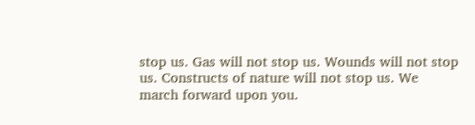stop us. Gas will not stop us. Wounds will not stop us. Constructs of nature will not stop us. We march forward upon you.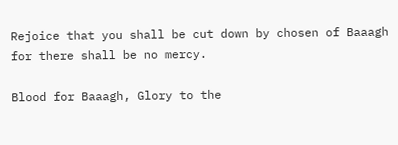Rejoice that you shall be cut down by chosen of Baaagh for there shall be no mercy.

Blood for Baaagh, Glory to the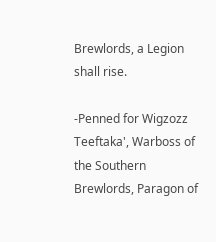Brewlords, a Legion shall rise.

-Penned for Wigzozz Teeftaka', Warboss of the Southern Brewlords, Paragon of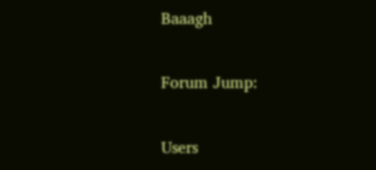Baaagh

Forum Jump:

Users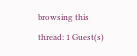browsing this thread: 1 Guest(s)